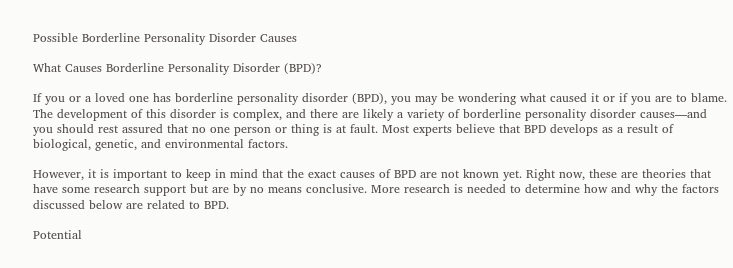Possible Borderline Personality Disorder Causes

What Causes Borderline Personality Disorder (BPD)?

If you or a loved one has borderline personality disorder (BPD), you may be wondering what caused it or if you are to blame. The development of this disorder is complex, and there are likely a variety of borderline personality disorder causes—and you should rest assured that no one person or thing is at fault. Most experts believe that BPD develops as a result of biological, genetic, and environmental factors.

However, it is important to keep in mind that the exact causes of BPD are not known yet. Right now, these are theories that have some research support but are by no means conclusive. More research is needed to determine how and why the factors discussed below are related to BPD.

Potential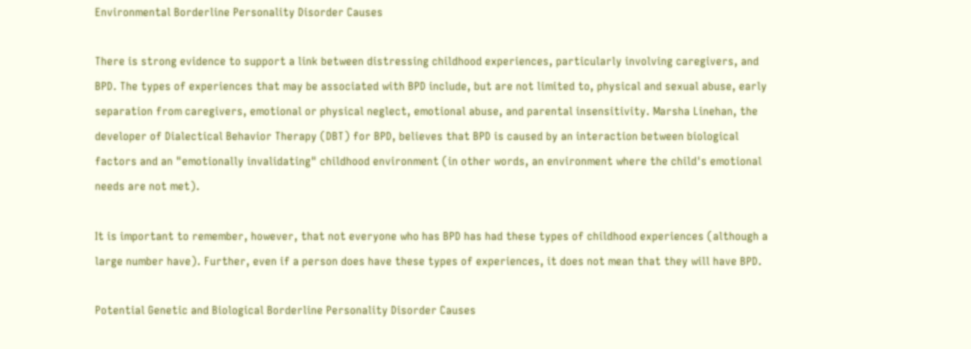Environmental Borderline Personality Disorder Causes

There is strong evidence to support a link between distressing childhood experiences, particularly involving caregivers, and BPD. The types of experiences that may be associated with BPD include, but are not limited to, physical and sexual abuse, early separation from caregivers, emotional or physical neglect, emotional abuse, and parental insensitivity. Marsha Linehan, the developer of Dialectical Behavior Therapy (DBT) for BPD, believes that BPD is caused by an interaction between biological factors and an "emotionally invalidating" childhood environment (in other words, an environment where the child's emotional needs are not met).

It is important to remember, however, that not everyone who has BPD has had these types of childhood experiences (although a large number have). Further, even if a person does have these types of experiences, it does not mean that they will have BPD.

Potential Genetic and Biological Borderline Personality Disorder Causes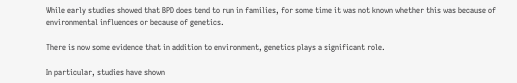While early studies showed that BPD does tend to run in families, for some time it was not known whether this was because of environmental influences or because of genetics.

There is now some evidence that in addition to environment, genetics plays a significant role.

In particular, studies have shown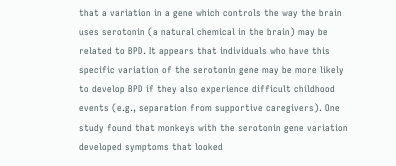that a variation in a gene which controls the way the brain uses serotonin (a natural chemical in the brain) may be related to BPD. It appears that individuals who have this specific variation of the serotonin gene may be more likely to develop BPD if they also experience difficult childhood events (e.g., separation from supportive caregivers). One study found that monkeys with the serotonin gene variation developed symptoms that looked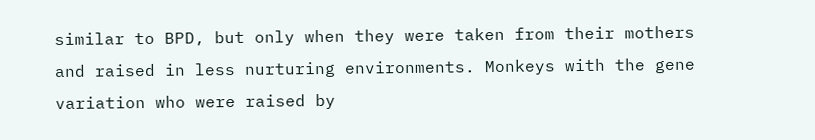similar to BPD, but only when they were taken from their mothers and raised in less nurturing environments. Monkeys with the gene variation who were raised by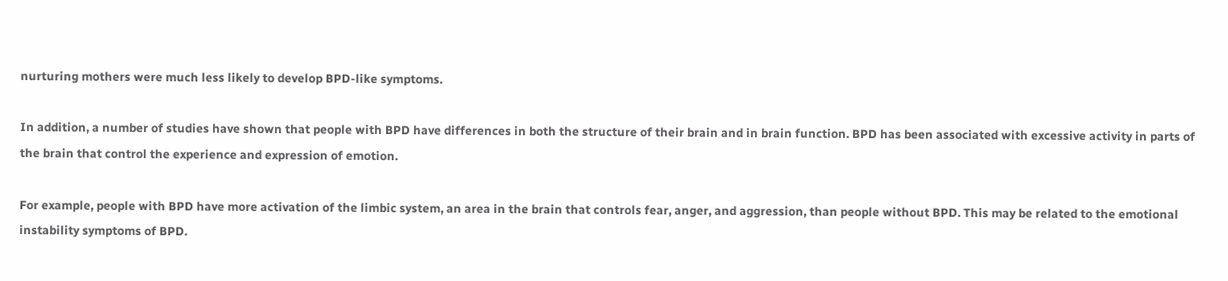nurturing mothers were much less likely to develop BPD-like symptoms.

In addition, a number of studies have shown that people with BPD have differences in both the structure of their brain and in brain function. BPD has been associated with excessive activity in parts of the brain that control the experience and expression of emotion.

For example, people with BPD have more activation of the limbic system, an area in the brain that controls fear, anger, and aggression, than people without BPD. This may be related to the emotional instability symptoms of BPD.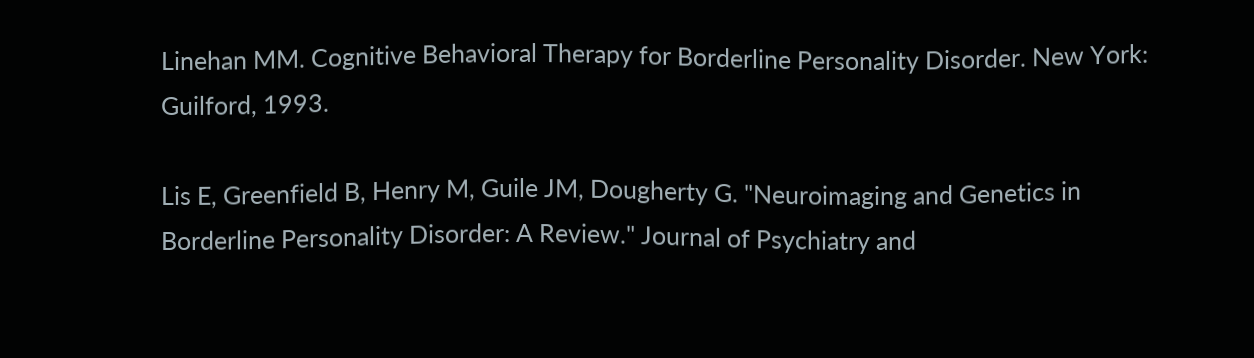Linehan MM. Cognitive Behavioral Therapy for Borderline Personality Disorder. New York: Guilford, 1993.

Lis E, Greenfield B, Henry M, Guile JM, Dougherty G. "Neuroimaging and Genetics in Borderline Personality Disorder: A Review." Journal of Psychiatry and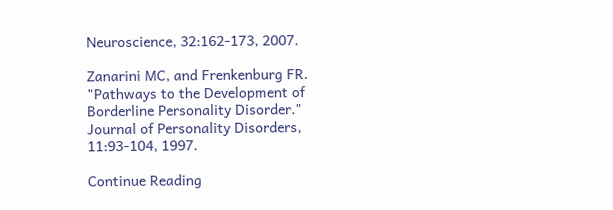Neuroscience, 32:162-173, 2007.

Zanarini MC, and Frenkenburg FR. "Pathways to the Development of Borderline Personality Disorder." Journal of Personality Disorders, 11:93-104, 1997.

Continue Reading